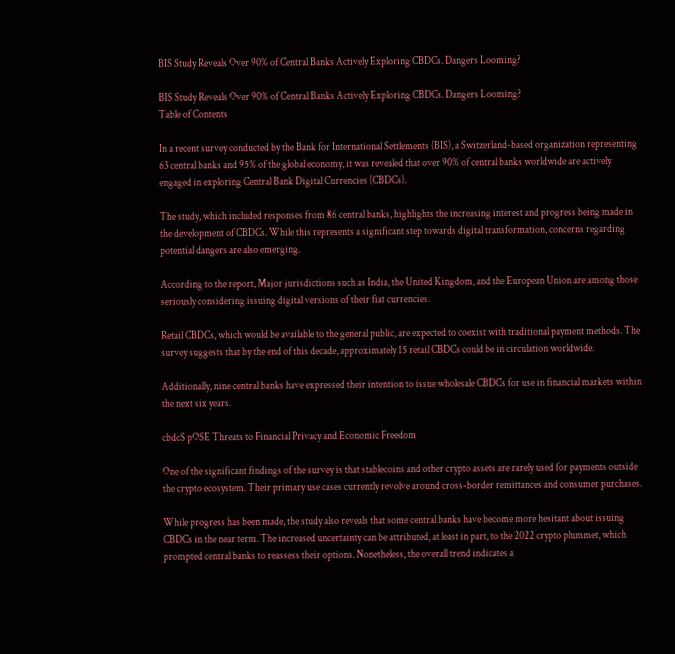BIS Study Reveals Over 90% of Central Banks Actively Exploring CBDCs. Dangers Looming?

BIS Study Reveals Over 90% of Central Banks Actively Exploring CBDCs. Dangers Looming?
Table of Contents

In a recent survey conducted by the Bank for International Settlements (BIS), a Switzerland-based organization representing 63 central banks and 95% of the global economy, it was revealed that over 90% of central banks worldwide are actively engaged in exploring Central Bank Digital Currencies (CBDCs).

The study, which included responses from 86 central banks, highlights the increasing interest and progress being made in the development of CBDCs. While this represents a significant step towards digital transformation, concerns regarding potential dangers are also emerging.

According to the report, Major jurisdictions such as India, the United Kingdom, and the European Union are among those seriously considering issuing digital versions of their fiat currencies.

Retail CBDCs, which would be available to the general public, are expected to coexist with traditional payment methods. The survey suggests that by the end of this decade, approximately 15 retail CBDCs could be in circulation worldwide.

Additionally, nine central banks have expressed their intention to issue wholesale CBDCs for use in financial markets within the next six years.

cbdcS pOSE Threats to Financial Privacy and Economic Freedom

One of the significant findings of the survey is that stablecoins and other crypto assets are rarely used for payments outside the crypto ecosystem. Their primary use cases currently revolve around cross-border remittances and consumer purchases.

While progress has been made, the study also reveals that some central banks have become more hesitant about issuing CBDCs in the near term. The increased uncertainty can be attributed, at least in part, to the 2022 crypto plummet, which prompted central banks to reassess their options. Nonetheless, the overall trend indicates a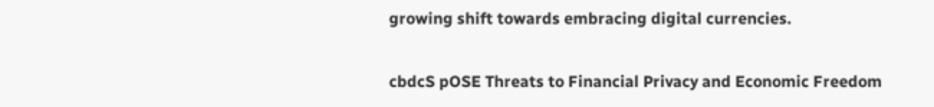growing shift towards embracing digital currencies.

cbdcS pOSE Threats to Financial Privacy and Economic Freedom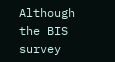Although the BIS survey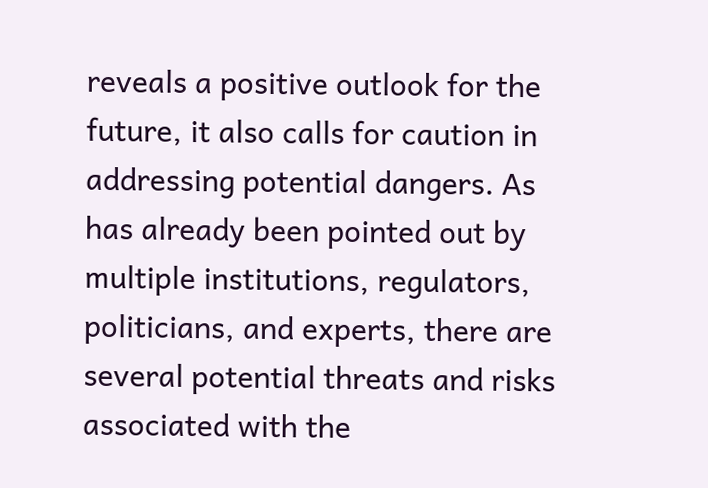reveals a positive outlook for the future, it also calls for caution in addressing potential dangers. As has already been pointed out by multiple institutions, regulators, politicians, and experts, there are several potential threats and risks associated with the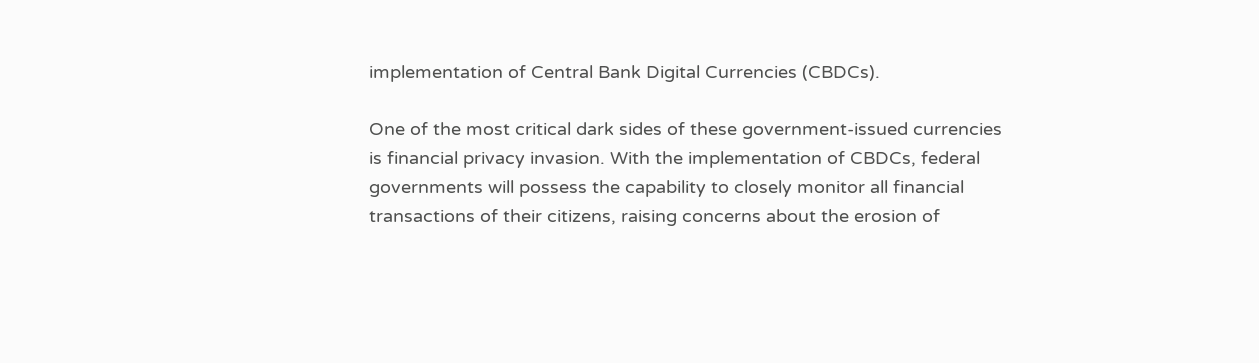implementation of Central Bank Digital Currencies (CBDCs).

One of the most critical dark sides of these government-issued currencies is financial privacy invasion. With the implementation of CBDCs, federal governments will possess the capability to closely monitor all financial transactions of their citizens, raising concerns about the erosion of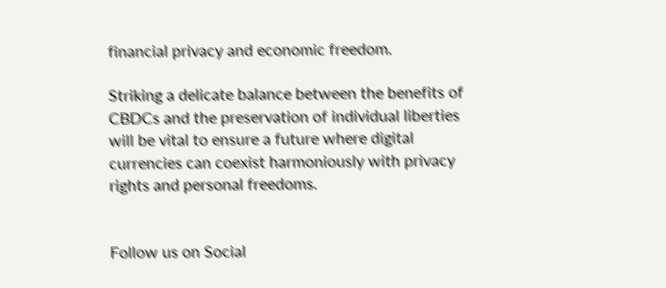financial privacy and economic freedom.

Striking a delicate balance between the benefits of CBDCs and the preservation of individual liberties will be vital to ensure a future where digital currencies can coexist harmoniously with privacy rights and personal freedoms.


Follow us on Social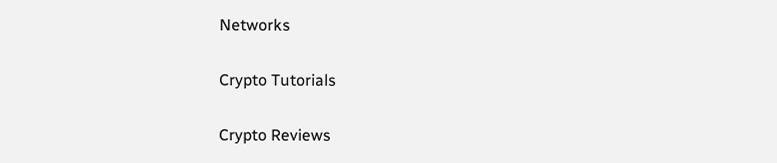Networks

Crypto Tutorials

Crypto Reviews